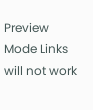Preview Mode Links will not work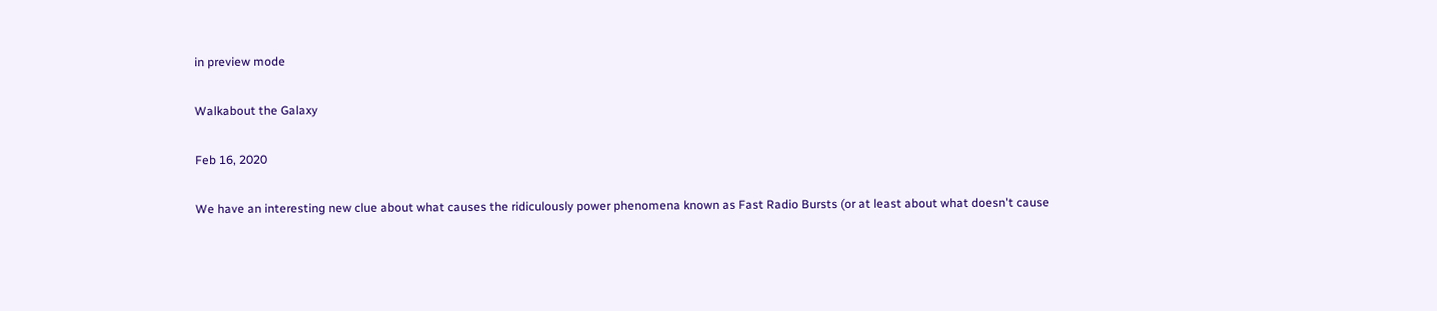in preview mode

Walkabout the Galaxy

Feb 16, 2020

We have an interesting new clue about what causes the ridiculously power phenomena known as Fast Radio Bursts (or at least about what doesn't cause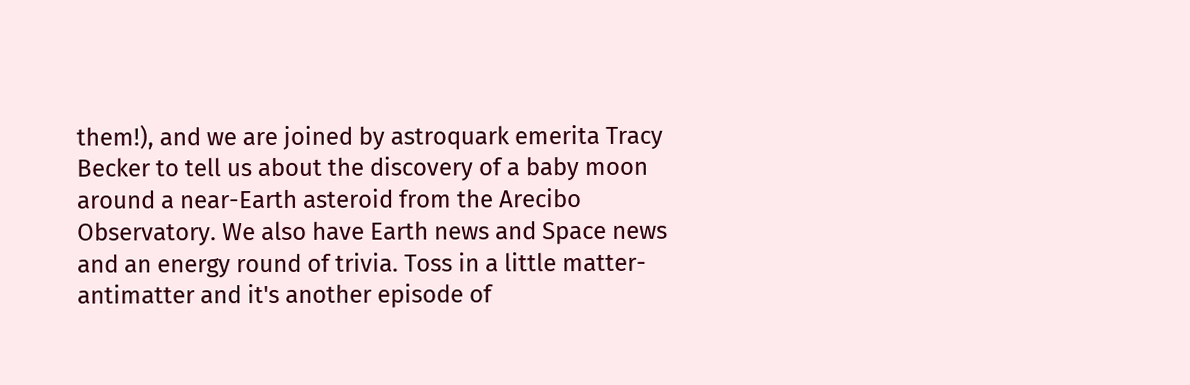them!), and we are joined by astroquark emerita Tracy Becker to tell us about the discovery of a baby moon around a near-Earth asteroid from the Arecibo Observatory. We also have Earth news and Space news and an energy round of trivia. Toss in a little matter-antimatter and it's another episode of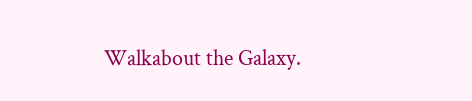Walkabout the Galaxy.